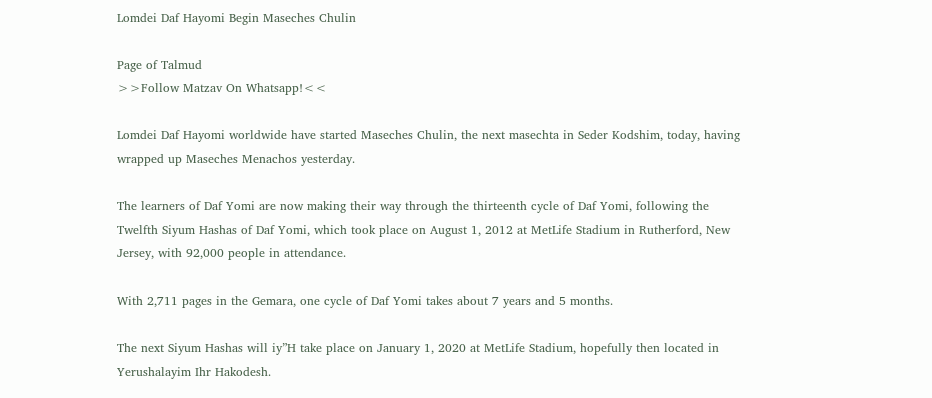Lomdei Daf Hayomi Begin Maseches Chulin

Page of Talmud
>>Follow Matzav On Whatsapp!<<

Lomdei Daf Hayomi worldwide have started Maseches Chulin, the next masechta in Seder Kodshim, today, having wrapped up Maseches Menachos yesterday.

The learners of Daf Yomi are now making their way through the thirteenth cycle of Daf Yomi, following the Twelfth Siyum Hashas of Daf Yomi, which took place on August 1, 2012 at MetLife Stadium in Rutherford, New Jersey, with 92,000 people in attendance.

With 2,711 pages in the Gemara, one cycle of Daf Yomi takes about 7 years and 5 months.

The next Siyum Hashas will iy”H take place on January 1, 2020 at MetLife Stadium, hopefully then located in Yerushalayim Ihr Hakodesh.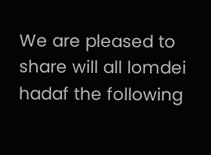We are pleased to share will all lomdei hadaf the following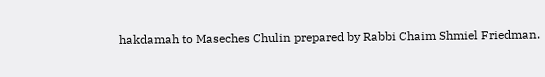hakdamah to Maseches Chulin prepared by Rabbi Chaim Shmiel Friedman.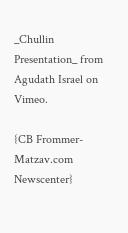_Chullin Presentation_ from Agudath Israel on Vimeo.

{CB Frommer-Matzav.com Newscenter}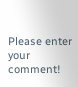Please enter your comment!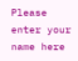Please enter your name here